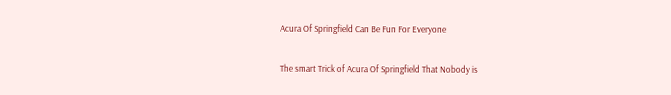Acura Of Springfield Can Be Fun For Everyone

The smart Trick of Acura Of Springfield That Nobody is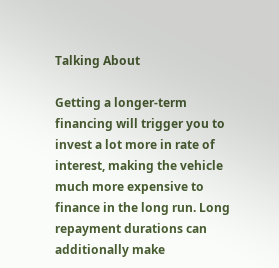Talking About

Getting a longer-term financing will trigger you to invest a lot more in rate of interest, making the vehicle much more expensive to finance in the long run. Long repayment durations can additionally make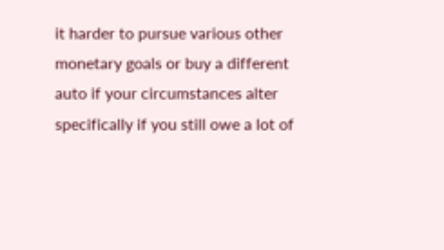it harder to pursue various other monetary goals or buy a different auto if your circumstances alter specifically if you still owe a lot of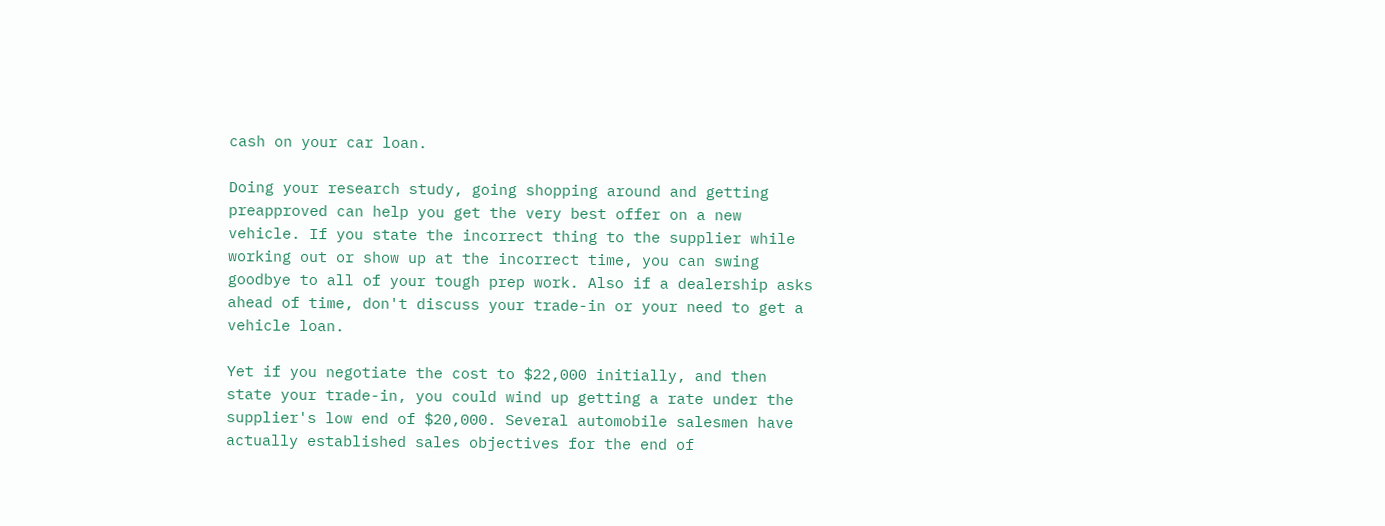cash on your car loan.

Doing your research study, going shopping around and getting preapproved can help you get the very best offer on a new vehicle. If you state the incorrect thing to the supplier while working out or show up at the incorrect time, you can swing goodbye to all of your tough prep work. Also if a dealership asks ahead of time, don't discuss your trade-in or your need to get a vehicle loan.

Yet if you negotiate the cost to $22,000 initially, and then state your trade-in, you could wind up getting a rate under the supplier's low end of $20,000. Several automobile salesmen have actually established sales objectives for the end of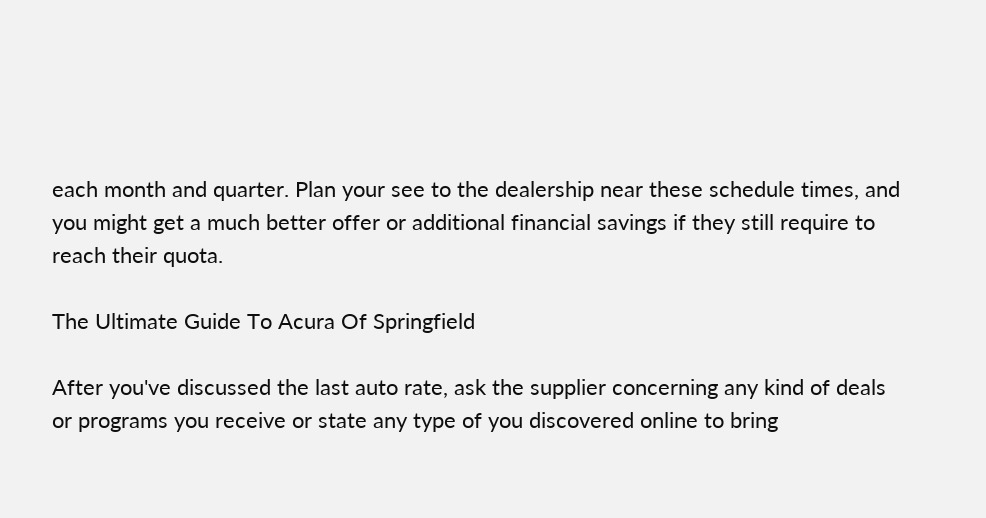each month and quarter. Plan your see to the dealership near these schedule times, and you might get a much better offer or additional financial savings if they still require to reach their quota.

The Ultimate Guide To Acura Of Springfield

After you've discussed the last auto rate, ask the supplier concerning any kind of deals or programs you receive or state any type of you discovered online to bring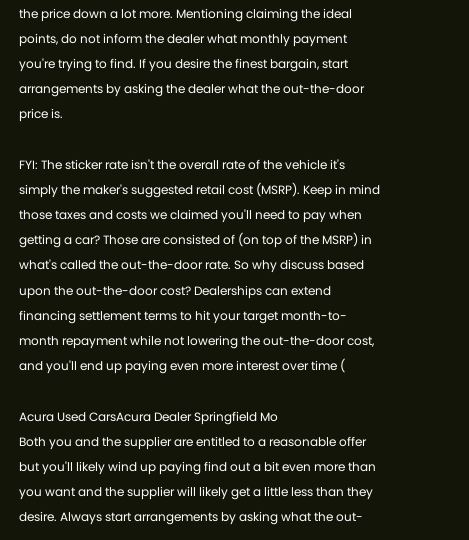the price down a lot more. Mentioning claiming the ideal points, do not inform the dealer what monthly payment you're trying to find. If you desire the finest bargain, start arrangements by asking the dealer what the out-the-door price is.

FYI: The sticker rate isn't the overall rate of the vehicle it's simply the maker's suggested retail cost (MSRP). Keep in mind those taxes and costs we claimed you'll need to pay when getting a car? Those are consisted of (on top of the MSRP) in what's called the out-the-door rate. So why discuss based upon the out-the-door cost? Dealerships can extend financing settlement terms to hit your target month-to-month repayment while not lowering the out-the-door cost, and you'll end up paying even more interest over time (

Acura Used CarsAcura Dealer Springfield Mo
Both you and the supplier are entitled to a reasonable offer but you'll likely wind up paying find out a bit even more than you want and the supplier will likely get a little less than they desire. Always start arrangements by asking what the out-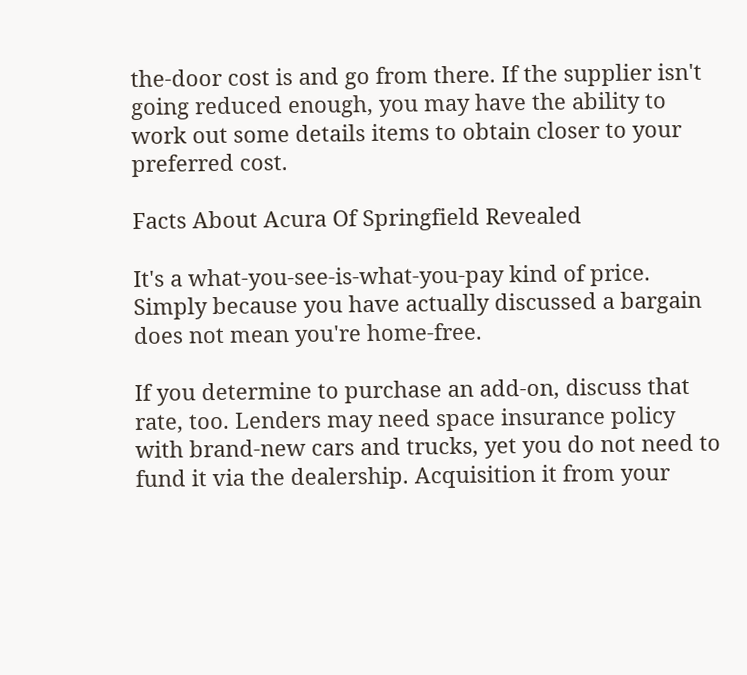the-door cost is and go from there. If the supplier isn't going reduced enough, you may have the ability to work out some details items to obtain closer to your preferred cost.

Facts About Acura Of Springfield Revealed

It's a what-you-see-is-what-you-pay kind of price. Simply because you have actually discussed a bargain does not mean you're home-free.

If you determine to purchase an add-on, discuss that rate, too. Lenders may need space insurance policy with brand-new cars and trucks, yet you do not need to fund it via the dealership. Acquisition it from your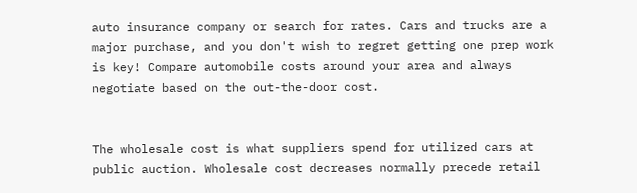auto insurance company or search for rates. Cars and trucks are a major purchase, and you don't wish to regret getting one prep work is key! Compare automobile costs around your area and always negotiate based on the out-the-door cost.


The wholesale cost is what suppliers spend for utilized cars at public auction. Wholesale cost decreases normally precede retail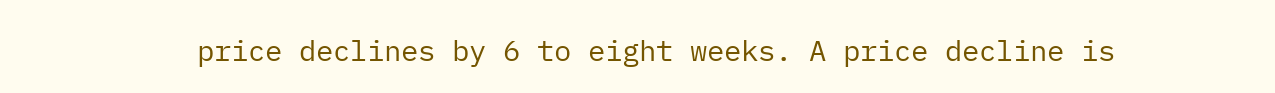price declines by 6 to eight weeks. A price decline is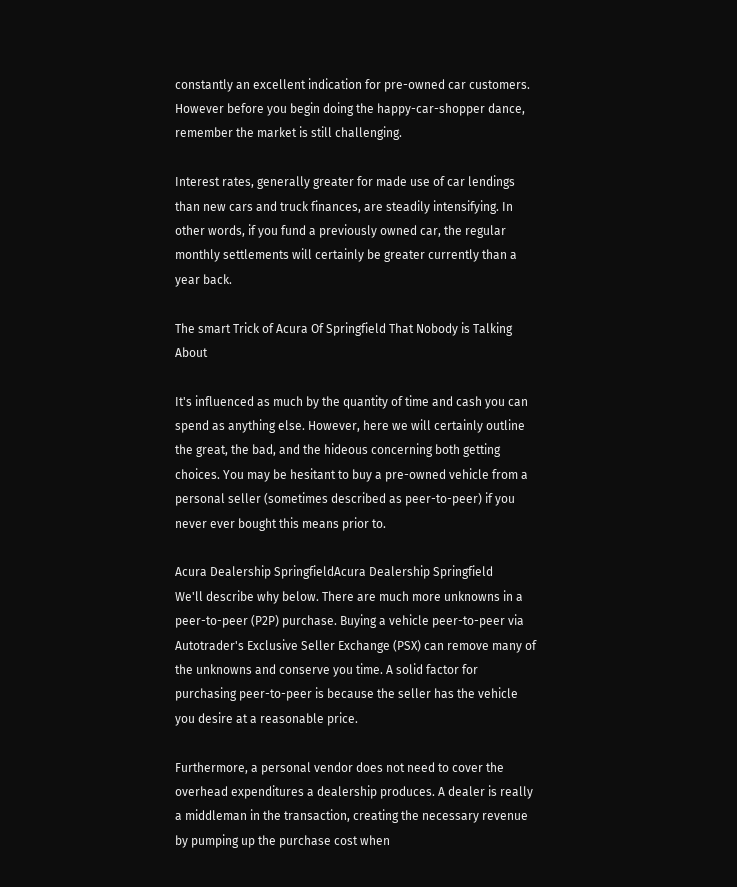constantly an excellent indication for pre-owned car customers. However before you begin doing the happy-car-shopper dance, remember the market is still challenging.

Interest rates, generally greater for made use of car lendings than new cars and truck finances, are steadily intensifying. In other words, if you fund a previously owned car, the regular monthly settlements will certainly be greater currently than a year back.

The smart Trick of Acura Of Springfield That Nobody is Talking About

It's influenced as much by the quantity of time and cash you can spend as anything else. However, here we will certainly outline the great, the bad, and the hideous concerning both getting choices. You may be hesitant to buy a pre-owned vehicle from a personal seller (sometimes described as peer-to-peer) if you never ever bought this means prior to.

Acura Dealership SpringfieldAcura Dealership Springfield
We'll describe why below. There are much more unknowns in a peer-to-peer (P2P) purchase. Buying a vehicle peer-to-peer via Autotrader's Exclusive Seller Exchange (PSX) can remove many of the unknowns and conserve you time. A solid factor for purchasing peer-to-peer is because the seller has the vehicle you desire at a reasonable price.

Furthermore, a personal vendor does not need to cover the overhead expenditures a dealership produces. A dealer is really a middleman in the transaction, creating the necessary revenue by pumping up the purchase cost when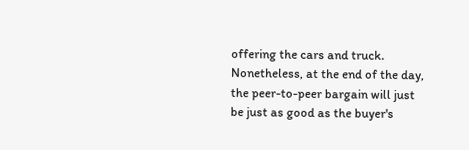offering the cars and truck. Nonetheless, at the end of the day, the peer-to-peer bargain will just be just as good as the buyer's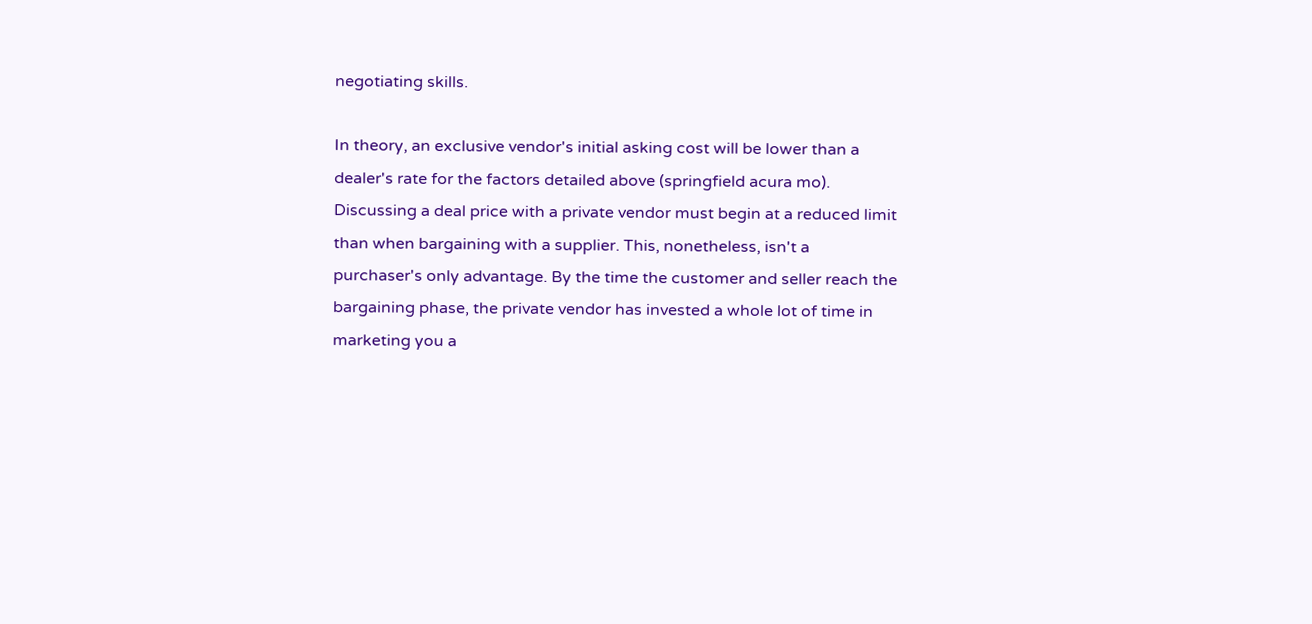negotiating skills.

In theory, an exclusive vendor's initial asking cost will be lower than a dealer's rate for the factors detailed above (springfield acura mo). Discussing a deal price with a private vendor must begin at a reduced limit than when bargaining with a supplier. This, nonetheless, isn't a purchaser's only advantage. By the time the customer and seller reach the bargaining phase, the private vendor has invested a whole lot of time in marketing you a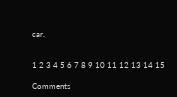car.


1 2 3 4 5 6 7 8 9 10 11 12 13 14 15

Comments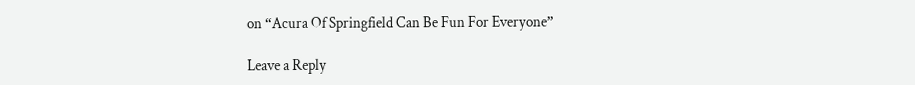on “Acura Of Springfield Can Be Fun For Everyone”

Leave a Reply